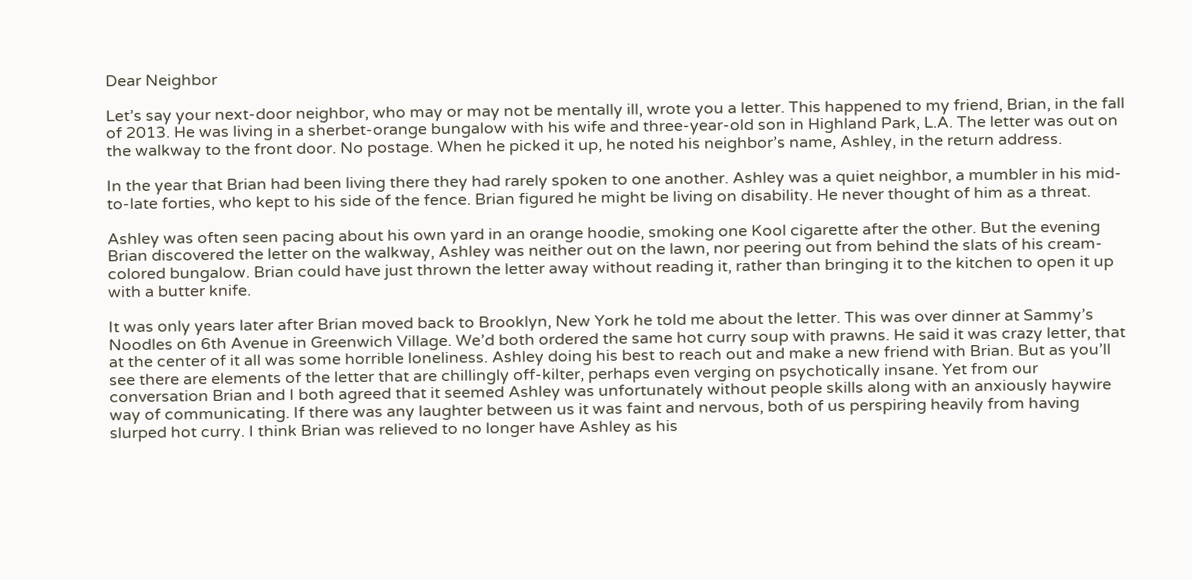Dear Neighbor

Let’s say your next-door neighbor, who may or may not be mentally ill, wrote you a letter. This happened to my friend, Brian, in the fall of 2013. He was living in a sherbet-orange bungalow with his wife and three-year-old son in Highland Park, L.A. The letter was out on the walkway to the front door. No postage. When he picked it up, he noted his neighbor’s name, Ashley, in the return address.

In the year that Brian had been living there they had rarely spoken to one another. Ashley was a quiet neighbor, a mumbler in his mid-to-late forties, who kept to his side of the fence. Brian figured he might be living on disability. He never thought of him as a threat.

Ashley was often seen pacing about his own yard in an orange hoodie, smoking one Kool cigarette after the other. But the evening Brian discovered the letter on the walkway, Ashley was neither out on the lawn, nor peering out from behind the slats of his cream-colored bungalow. Brian could have just thrown the letter away without reading it, rather than bringing it to the kitchen to open it up with a butter knife.

It was only years later after Brian moved back to Brooklyn, New York he told me about the letter. This was over dinner at Sammy’s Noodles on 6th Avenue in Greenwich Village. We’d both ordered the same hot curry soup with prawns. He said it was crazy letter, that at the center of it all was some horrible loneliness. Ashley doing his best to reach out and make a new friend with Brian. But as you’ll see there are elements of the letter that are chillingly off-kilter, perhaps even verging on psychotically insane. Yet from our conversation Brian and I both agreed that it seemed Ashley was unfortunately without people skills along with an anxiously haywire way of communicating. If there was any laughter between us it was faint and nervous, both of us perspiring heavily from having slurped hot curry. I think Brian was relieved to no longer have Ashley as his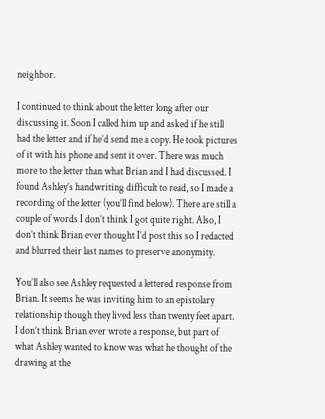neighbor.

I continued to think about the letter long after our discussing it. Soon I called him up and asked if he still had the letter and if he’d send me a copy. He took pictures of it with his phone and sent it over. There was much more to the letter than what Brian and I had discussed. I found Ashley’s handwriting difficult to read, so I made a recording of the letter (you’ll find below). There are still a couple of words I don’t think I got quite right. Also, I don’t think Brian ever thought I’d post this so I redacted and blurred their last names to preserve anonymity.

You’ll also see Ashley requested a lettered response from Brian. It seems he was inviting him to an epistolary relationship though they lived less than twenty feet apart. I don’t think Brian ever wrote a response, but part of what Ashley wanted to know was what he thought of the drawing at the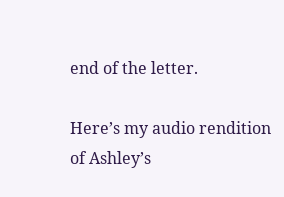end of the letter.

Here’s my audio rendition of Ashley’s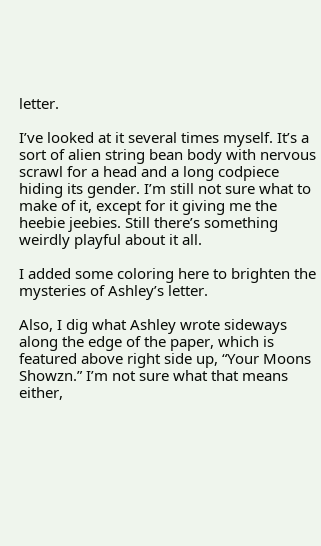letter.

I’ve looked at it several times myself. It’s a sort of alien string bean body with nervous scrawl for a head and a long codpiece hiding its gender. I’m still not sure what to make of it, except for it giving me the heebie jeebies. Still there’s something weirdly playful about it all.

I added some coloring here to brighten the mysteries of Ashley’s letter.

Also, I dig what Ashley wrote sideways along the edge of the paper, which is featured above right side up, “Your Moons Showzn.” I’m not sure what that means either,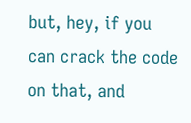but, hey, if you can crack the code on that, and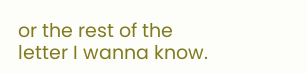or the rest of the letter I wanna know.